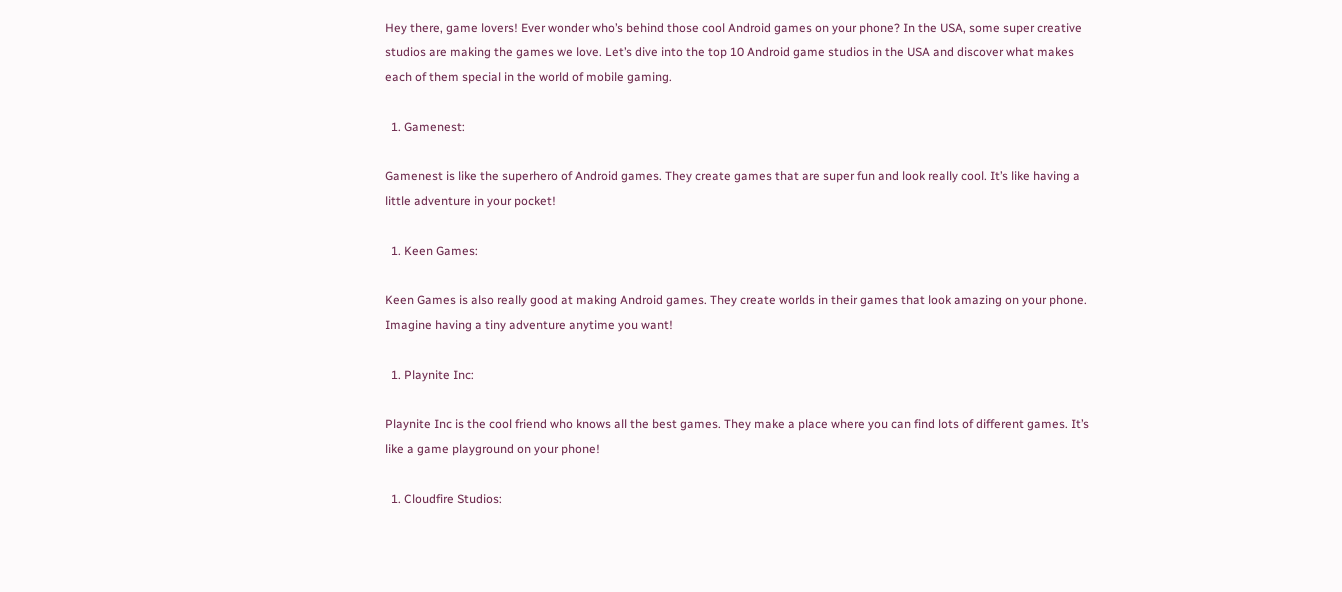Hey there, game lovers! Ever wonder who’s behind those cool Android games on your phone? In the USA, some super creative studios are making the games we love. Let’s dive into the top 10 Android game studios in the USA and discover what makes each of them special in the world of mobile gaming.

  1. Gamenest:

Gamenest is like the superhero of Android games. They create games that are super fun and look really cool. It’s like having a little adventure in your pocket!

  1. Keen Games:

Keen Games is also really good at making Android games. They create worlds in their games that look amazing on your phone. Imagine having a tiny adventure anytime you want!

  1. Playnite Inc:

Playnite Inc is the cool friend who knows all the best games. They make a place where you can find lots of different games. It’s like a game playground on your phone!

  1. Cloudfire Studios: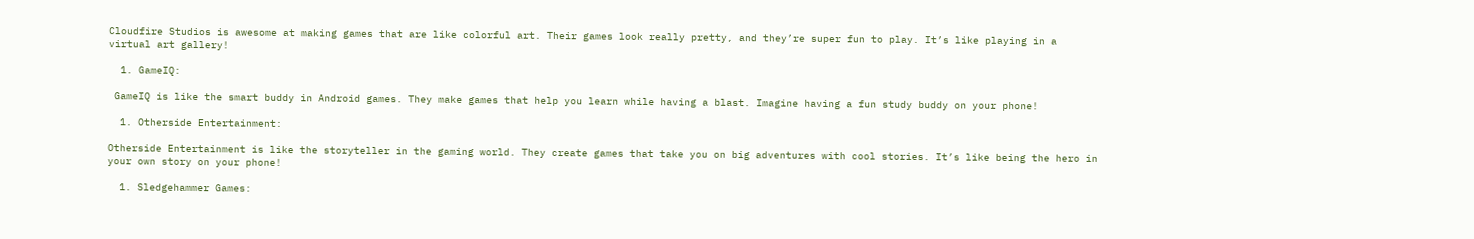Cloudfire Studios is awesome at making games that are like colorful art. Their games look really pretty, and they’re super fun to play. It’s like playing in a virtual art gallery!

  1. GameIQ:

 GameIQ is like the smart buddy in Android games. They make games that help you learn while having a blast. Imagine having a fun study buddy on your phone!

  1. Otherside Entertainment:

Otherside Entertainment is like the storyteller in the gaming world. They create games that take you on big adventures with cool stories. It’s like being the hero in your own story on your phone!

  1. Sledgehammer Games: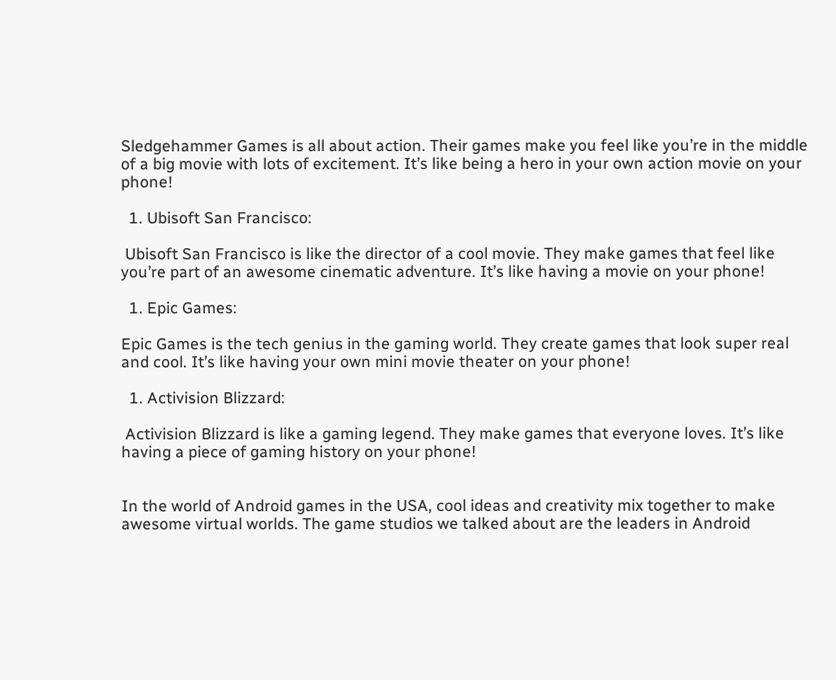Sledgehammer Games is all about action. Their games make you feel like you’re in the middle of a big movie with lots of excitement. It’s like being a hero in your own action movie on your phone!

  1. Ubisoft San Francisco:

 Ubisoft San Francisco is like the director of a cool movie. They make games that feel like you’re part of an awesome cinematic adventure. It’s like having a movie on your phone!

  1. Epic Games:

Epic Games is the tech genius in the gaming world. They create games that look super real and cool. It’s like having your own mini movie theater on your phone!

  1. Activision Blizzard:

 Activision Blizzard is like a gaming legend. They make games that everyone loves. It’s like having a piece of gaming history on your phone!


In the world of Android games in the USA, cool ideas and creativity mix together to make awesome virtual worlds. The game studios we talked about are the leaders in Android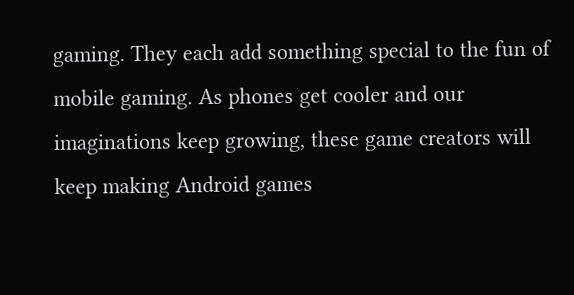gaming. They each add something special to the fun of mobile gaming. As phones get cooler and our imaginations keep growing, these game creators will keep making Android games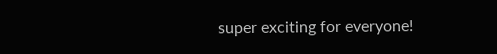super exciting for everyone!